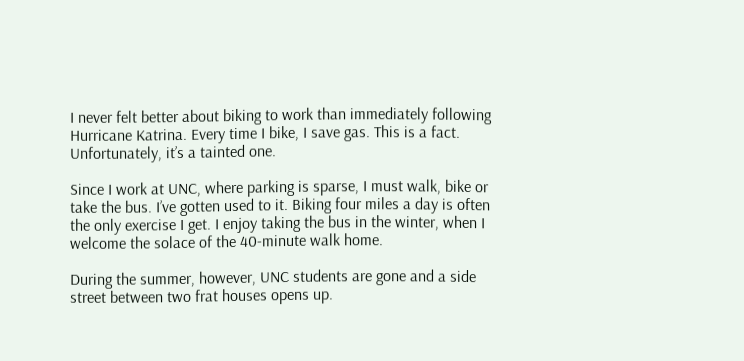I never felt better about biking to work than immediately following Hurricane Katrina. Every time I bike, I save gas. This is a fact. Unfortunately, it’s a tainted one.

Since I work at UNC, where parking is sparse, I must walk, bike or take the bus. I’ve gotten used to it. Biking four miles a day is often the only exercise I get. I enjoy taking the bus in the winter, when I welcome the solace of the 40-minute walk home.

During the summer, however, UNC students are gone and a side street between two frat houses opens up.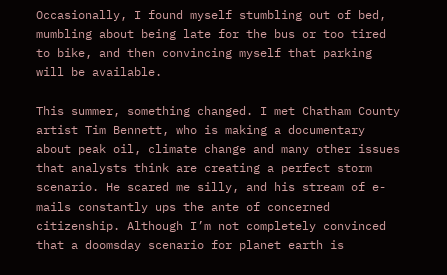Occasionally, I found myself stumbling out of bed, mumbling about being late for the bus or too tired to bike, and then convincing myself that parking will be available.

This summer, something changed. I met Chatham County artist Tim Bennett, who is making a documentary about peak oil, climate change and many other issues that analysts think are creating a perfect storm scenario. He scared me silly, and his stream of e-mails constantly ups the ante of concerned citizenship. Although I’m not completely convinced that a doomsday scenario for planet earth is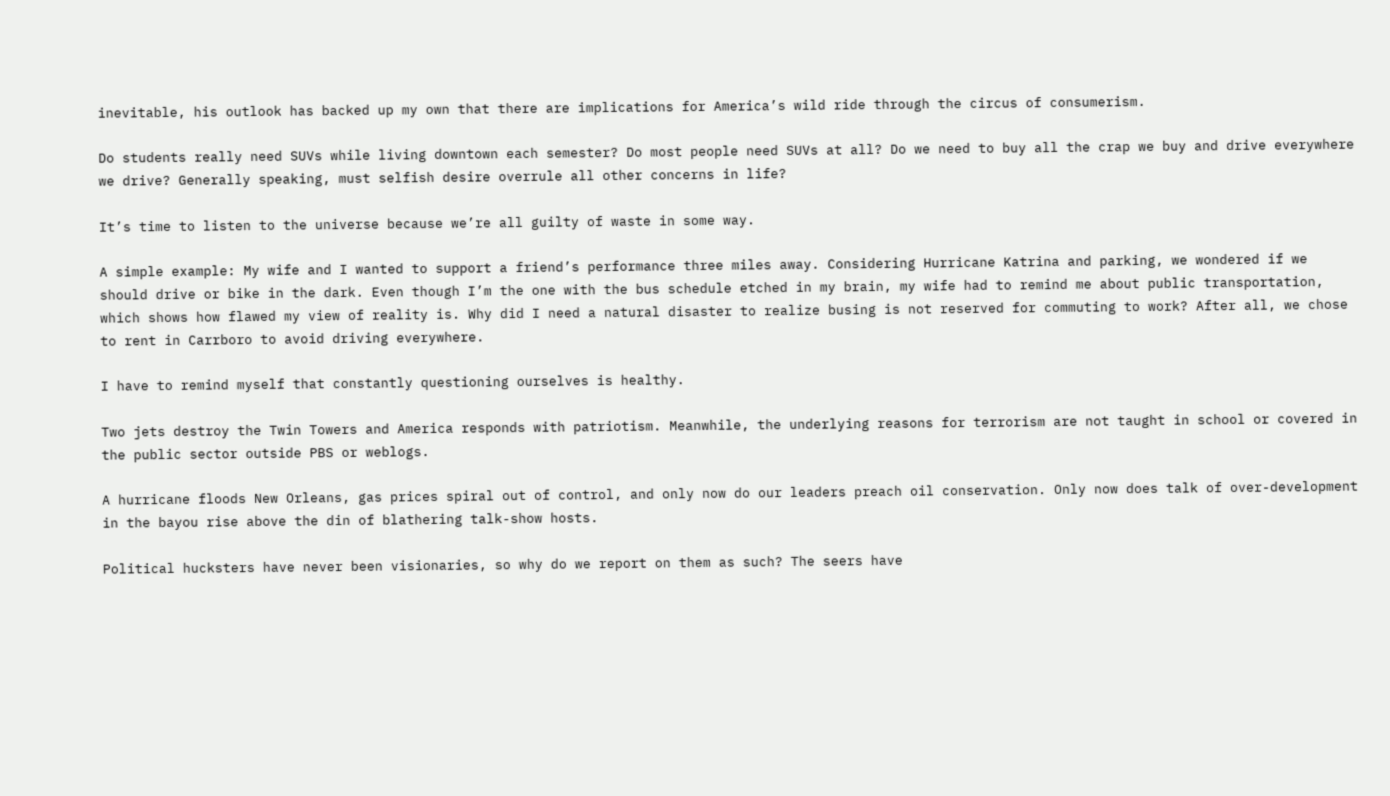inevitable, his outlook has backed up my own that there are implications for America’s wild ride through the circus of consumerism.

Do students really need SUVs while living downtown each semester? Do most people need SUVs at all? Do we need to buy all the crap we buy and drive everywhere we drive? Generally speaking, must selfish desire overrule all other concerns in life?

It’s time to listen to the universe because we’re all guilty of waste in some way.

A simple example: My wife and I wanted to support a friend’s performance three miles away. Considering Hurricane Katrina and parking, we wondered if we should drive or bike in the dark. Even though I’m the one with the bus schedule etched in my brain, my wife had to remind me about public transportation, which shows how flawed my view of reality is. Why did I need a natural disaster to realize busing is not reserved for commuting to work? After all, we chose to rent in Carrboro to avoid driving everywhere.

I have to remind myself that constantly questioning ourselves is healthy.

Two jets destroy the Twin Towers and America responds with patriotism. Meanwhile, the underlying reasons for terrorism are not taught in school or covered in the public sector outside PBS or weblogs.

A hurricane floods New Orleans, gas prices spiral out of control, and only now do our leaders preach oil conservation. Only now does talk of over-development in the bayou rise above the din of blathering talk-show hosts.

Political hucksters have never been visionaries, so why do we report on them as such? The seers have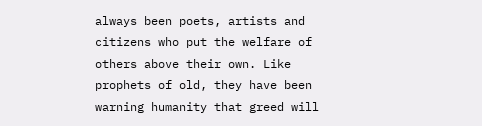always been poets, artists and citizens who put the welfare of others above their own. Like prophets of old, they have been warning humanity that greed will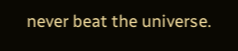never beat the universe.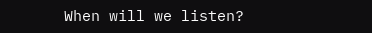When will we listen?